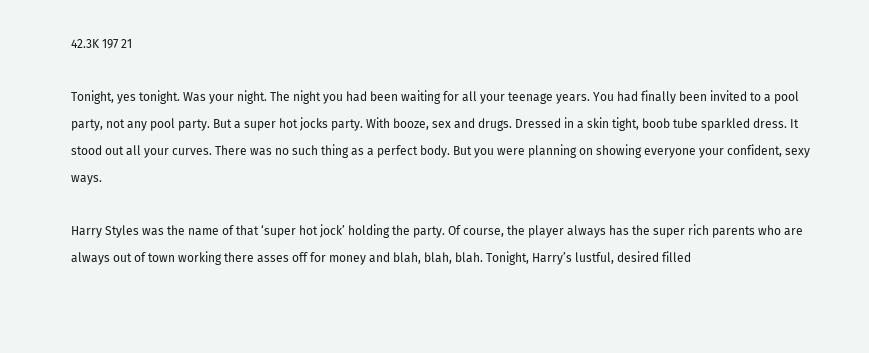42.3K 197 21

Tonight, yes tonight. Was your night. The night you had been waiting for all your teenage years. You had finally been invited to a pool party, not any pool party. But a super hot jocks party. With booze, sex and drugs. Dressed in a skin tight, boob tube sparkled dress. It stood out all your curves. There was no such thing as a perfect body. But you were planning on showing everyone your confident, sexy ways.

Harry Styles was the name of that ‘super hot jock’ holding the party. Of course, the player always has the super rich parents who are always out of town working there asses off for money and blah, blah, blah. Tonight, Harry’s lustful, desired filled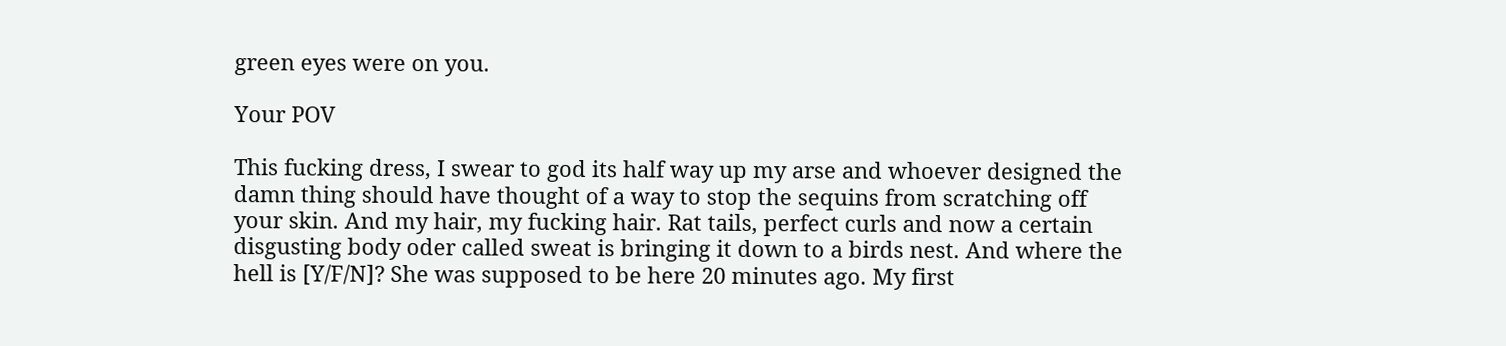green eyes were on you.

Your POV

This fucking dress, I swear to god its half way up my arse and whoever designed the damn thing should have thought of a way to stop the sequins from scratching off your skin. And my hair, my fucking hair. Rat tails, perfect curls and now a certain disgusting body oder called sweat is bringing it down to a birds nest. And where the hell is [Y/F/N]? She was supposed to be here 20 minutes ago. My first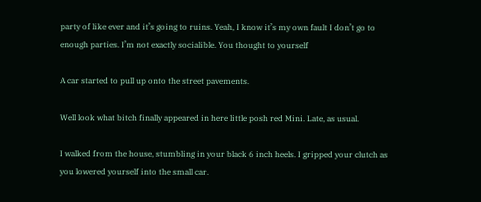party of like ever and it’s going to ruins. Yeah, I know it’s my own fault I don’t go to enough parties. I’m not exactly socialible. You thought to yourself

A car started to pull up onto the street pavements.

Well look what bitch finally appeared in here little posh red Mini. Late, as usual.

I walked from the house, stumbling in your black 6 inch heels. I gripped your clutch as you lowered yourself into the small car.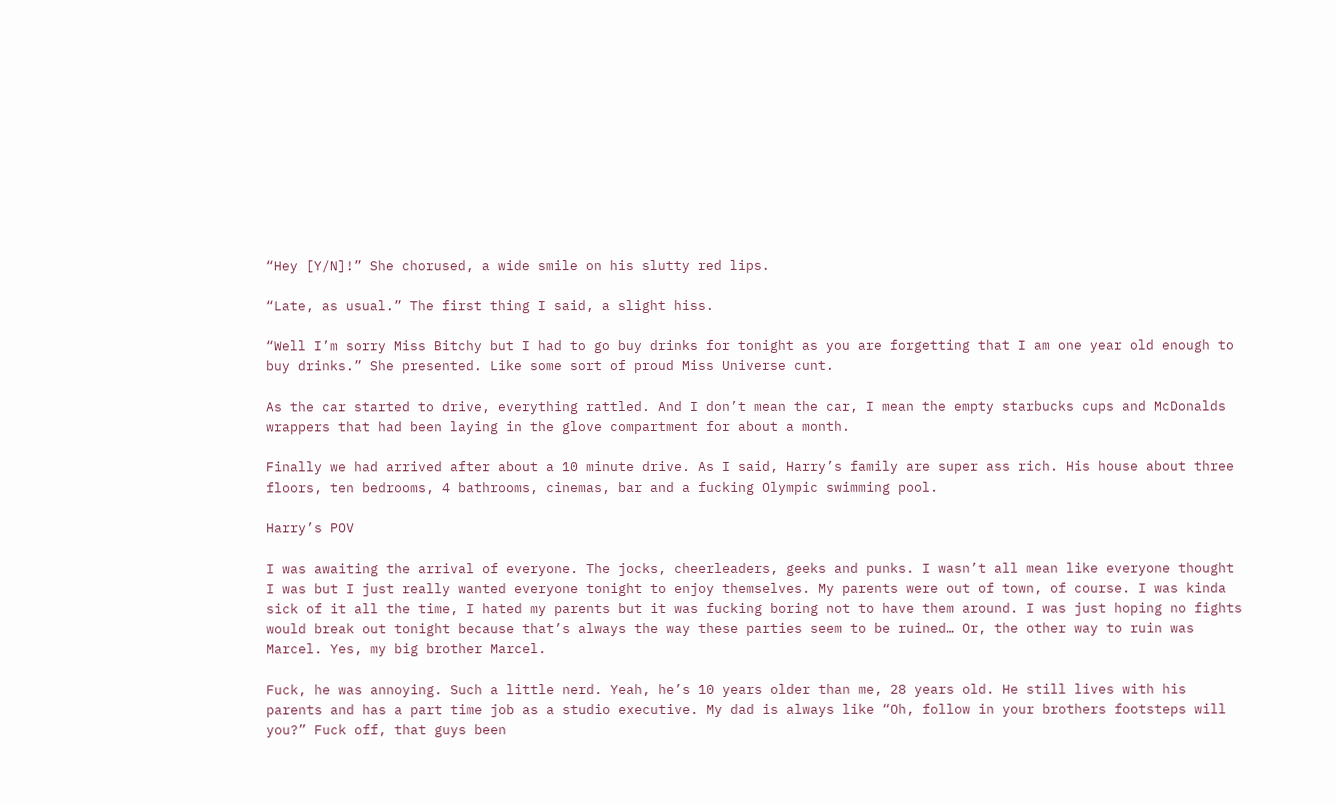“Hey [Y/N]!” She chorused, a wide smile on his slutty red lips.

“Late, as usual.” The first thing I said, a slight hiss.

“Well I’m sorry Miss Bitchy but I had to go buy drinks for tonight as you are forgetting that I am one year old enough to buy drinks.” She presented. Like some sort of proud Miss Universe cunt.

As the car started to drive, everything rattled. And I don’t mean the car, I mean the empty starbucks cups and McDonalds wrappers that had been laying in the glove compartment for about a month.

Finally we had arrived after about a 10 minute drive. As I said, Harry’s family are super ass rich. His house about three floors, ten bedrooms, 4 bathrooms, cinemas, bar and a fucking Olympic swimming pool.

Harry’s POV

I was awaiting the arrival of everyone. The jocks, cheerleaders, geeks and punks. I wasn’t all mean like everyone thought I was but I just really wanted everyone tonight to enjoy themselves. My parents were out of town, of course. I was kinda sick of it all the time, I hated my parents but it was fucking boring not to have them around. I was just hoping no fights would break out tonight because that’s always the way these parties seem to be ruined… Or, the other way to ruin was Marcel. Yes, my big brother Marcel.

Fuck, he was annoying. Such a little nerd. Yeah, he’s 10 years older than me, 28 years old. He still lives with his parents and has a part time job as a studio executive. My dad is always like “Oh, follow in your brothers footsteps will you?” Fuck off, that guys been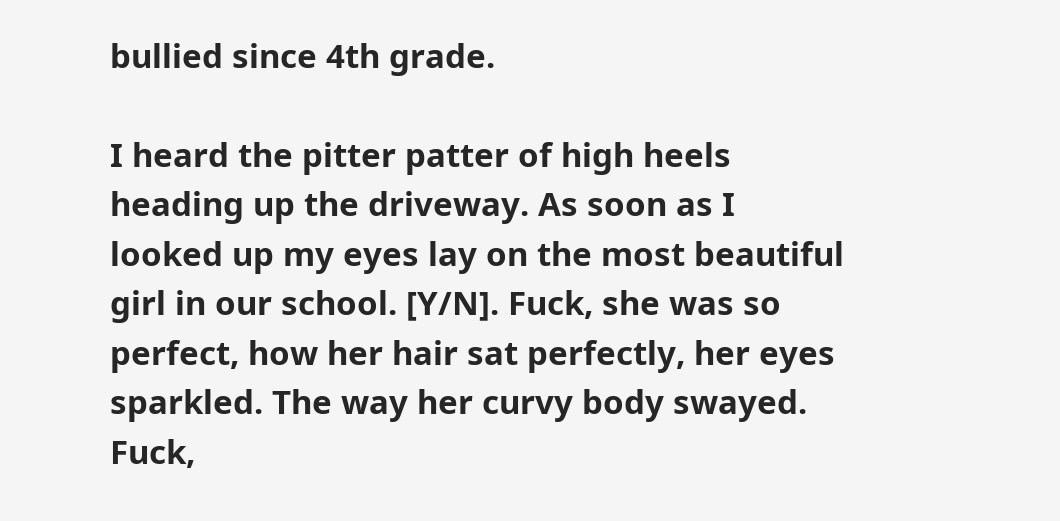bullied since 4th grade.

I heard the pitter patter of high heels heading up the driveway. As soon as I looked up my eyes lay on the most beautiful girl in our school. [Y/N]. Fuck, she was so perfect, how her hair sat perfectly, her eyes sparkled. The way her curvy body swayed. Fuck,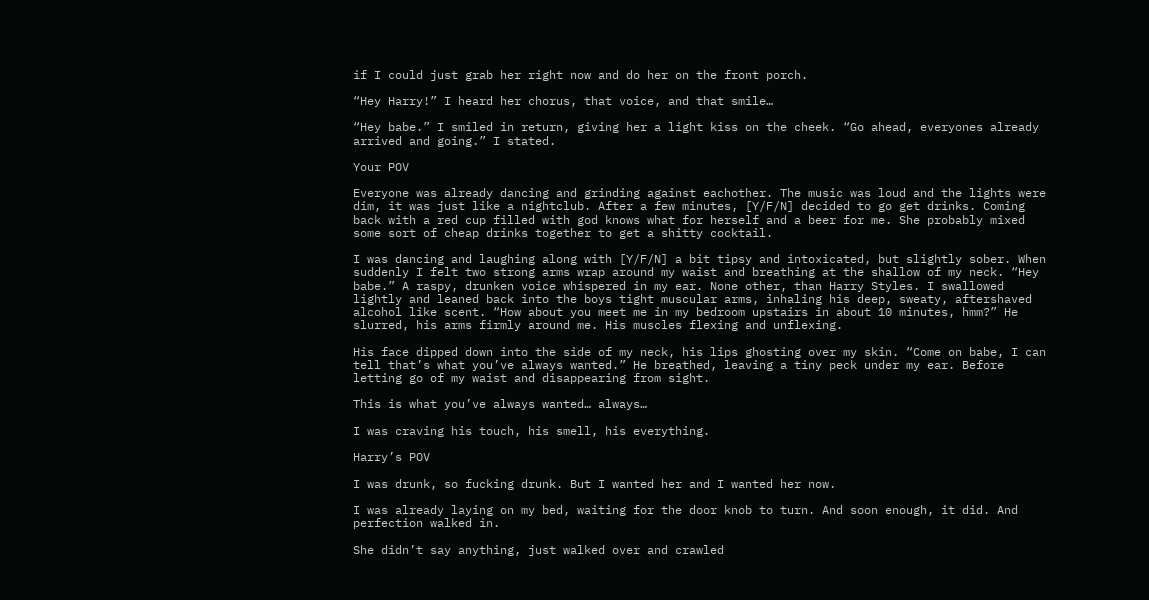if I could just grab her right now and do her on the front porch.

“Hey Harry!” I heard her chorus, that voice, and that smile…

“Hey babe.” I smiled in return, giving her a light kiss on the cheek. “Go ahead, everyones already arrived and going.” I stated.

Your POV

Everyone was already dancing and grinding against eachother. The music was loud and the lights were dim, it was just like a nightclub. After a few minutes, [Y/F/N] decided to go get drinks. Coming back with a red cup filled with god knows what for herself and a beer for me. She probably mixed some sort of cheap drinks together to get a shitty cocktail.

I was dancing and laughing along with [Y/F/N] a bit tipsy and intoxicated, but slightly sober. When suddenly I felt two strong arms wrap around my waist and breathing at the shallow of my neck. “Hey babe.” A raspy, drunken voice whispered in my ear. None other, than Harry Styles. I swallowed lightly and leaned back into the boys tight muscular arms, inhaling his deep, sweaty, aftershaved alcohol like scent. “How about you meet me in my bedroom upstairs in about 10 minutes, hmm?” He slurred, his arms firmly around me. His muscles flexing and unflexing.

His face dipped down into the side of my neck, his lips ghosting over my skin. “Come on babe, I can tell that’s what you’ve always wanted.” He breathed, leaving a tiny peck under my ear. Before letting go of my waist and disappearing from sight.

This is what you’ve always wanted… always…

I was craving his touch, his smell, his everything.

Harry’s POV

I was drunk, so fucking drunk. But I wanted her and I wanted her now.

I was already laying on my bed, waiting for the door knob to turn. And soon enough, it did. And perfection walked in.

She didn’t say anything, just walked over and crawled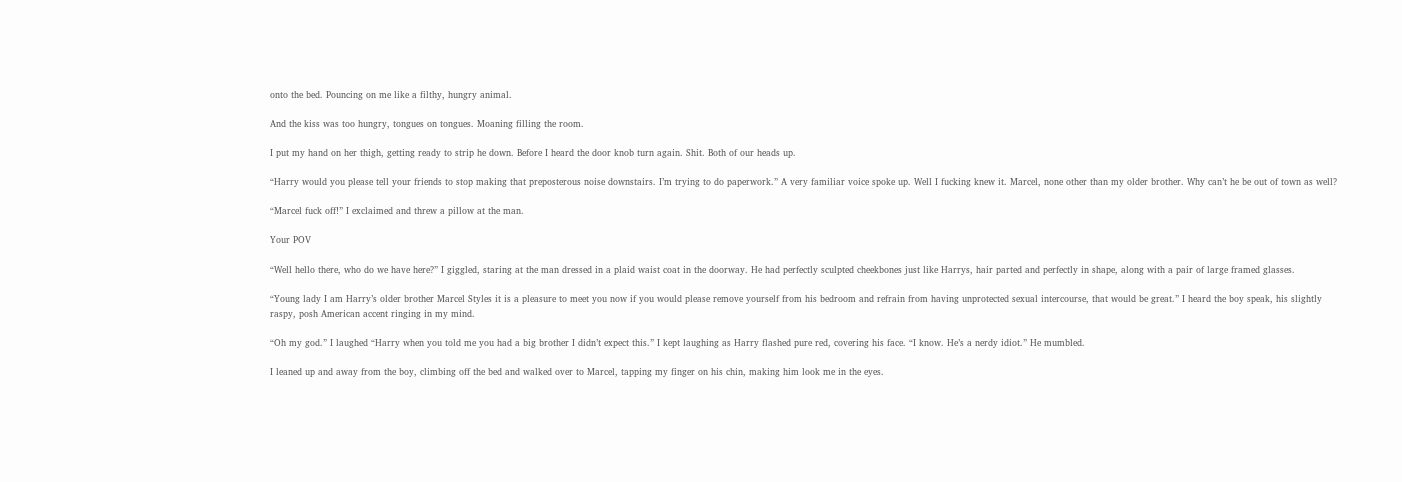onto the bed. Pouncing on me like a filthy, hungry animal.

And the kiss was too hungry, tongues on tongues. Moaning filling the room.

I put my hand on her thigh, getting ready to strip he down. Before I heard the door knob turn again. Shit. Both of our heads up.

“Harry would you please tell your friends to stop making that preposterous noise downstairs. I’m trying to do paperwork.” A very familiar voice spoke up. Well I fucking knew it. Marcel, none other than my older brother. Why can’t he be out of town as well?

“Marcel fuck off!” I exclaimed and threw a pillow at the man.

Your POV

“Well hello there, who do we have here?” I giggled, staring at the man dressed in a plaid waist coat in the doorway. He had perfectly sculpted cheekbones just like Harrys, hair parted and perfectly in shape, along with a pair of large framed glasses.

“Young lady I am Harry’s older brother Marcel Styles it is a pleasure to meet you now if you would please remove yourself from his bedroom and refrain from having unprotected sexual intercourse, that would be great.” I heard the boy speak, his slightly raspy, posh American accent ringing in my mind.

“Oh my god.” I laughed “Harry when you told me you had a big brother I didn’t expect this.” I kept laughing as Harry flashed pure red, covering his face. “I know. He’s a nerdy idiot.” He mumbled.

I leaned up and away from the boy, climbing off the bed and walked over to Marcel, tapping my finger on his chin, making him look me in the eyes.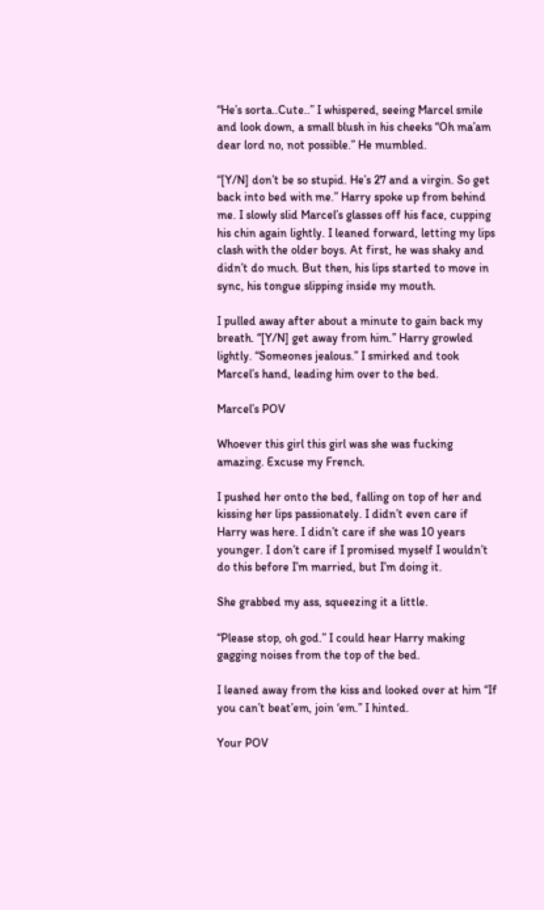“He’s sorta..Cute..” I whispered, seeing Marcel smile and look down, a small blush in his cheeks “Oh ma’am dear lord no, not possible.” He mumbled.

“[Y/N] don’t be so stupid. He’s 27 and a virgin. So get back into bed with me.” Harry spoke up from behind me. I slowly slid Marcel’s glasses off his face, cupping his chin again lightly. I leaned forward, letting my lips clash with the older boys. At first, he was shaky and didn’t do much. But then, his lips started to move in sync, his tongue slipping inside my mouth.

I pulled away after about a minute to gain back my breath. “[Y/N] get away from him.” Harry growled lightly. “Someones jealous.” I smirked and took Marcel’s hand, leading him over to the bed.

Marcel’s POV

Whoever this girl this girl was she was fucking amazing. Excuse my French.

I pushed her onto the bed, falling on top of her and kissing her lips passionately. I didn’t even care if Harry was here. I didn’t care if she was 10 years younger. I don’t care if I promised myself I wouldn’t do this before I’m married, but I’m doing it.

She grabbed my ass, squeezing it a little.

“Please stop, oh god.” I could hear Harry making gagging noises from the top of the bed.

I leaned away from the kiss and looked over at him “If you can’t beat’em, join ‘em.” I hinted.

Your POV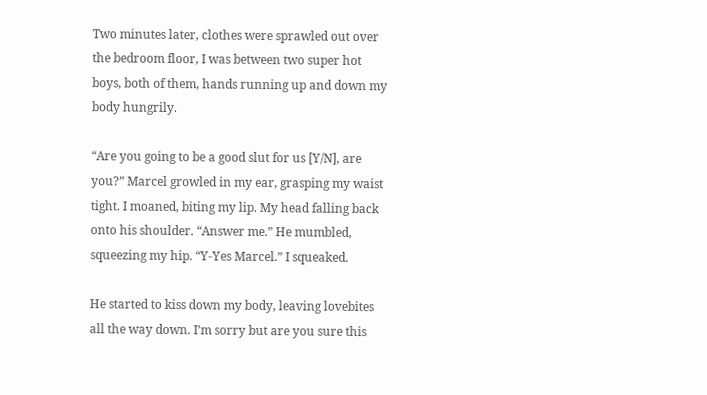Two minutes later, clothes were sprawled out over the bedroom floor, I was between two super hot boys, both of them, hands running up and down my body hungrily.

“Are you going to be a good slut for us [Y/N], are you?” Marcel growled in my ear, grasping my waist tight. I moaned, biting my lip. My head falling back onto his shoulder. “Answer me.” He mumbled, squeezing my hip. “Y-Yes Marcel.” I squeaked.

He started to kiss down my body, leaving lovebites all the way down. I’m sorry but are you sure this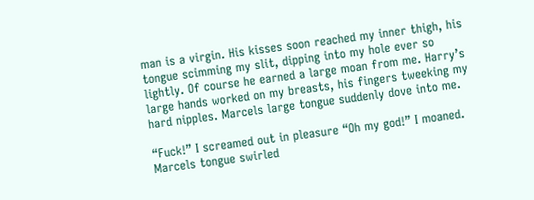man is a virgin. His kisses soon reached my inner thigh, his tongue scimming my slit, dipping into my hole ever so lightly. Of course he earned a large moan from me. Harry’s large hands worked on my breasts, his fingers tweeking my hard nipples. Marcels large tongue suddenly dove into me.

“Fuck!” I screamed out in pleasure “Oh my god!” I moaned. Marcels tongue swirled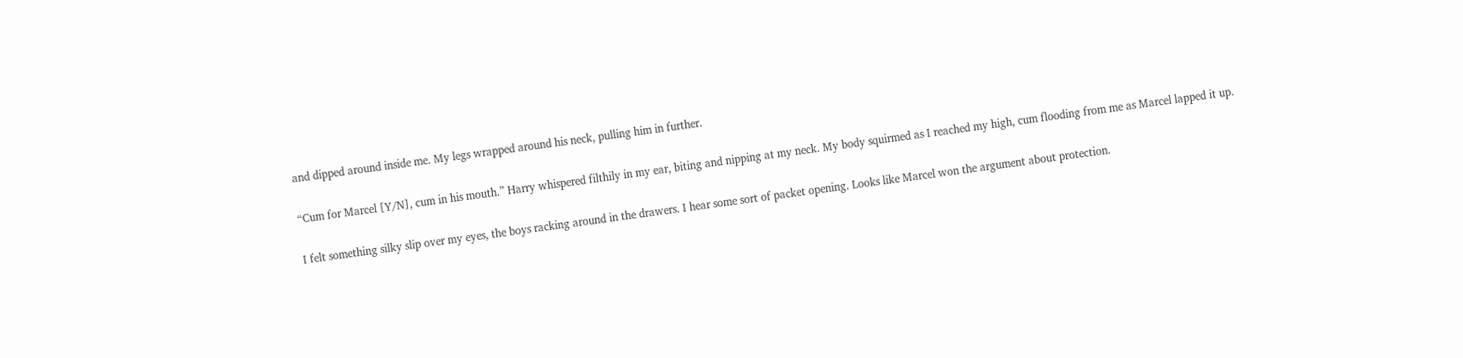and dipped around inside me. My legs wrapped around his neck, pulling him in further.

“Cum for Marcel [Y/N], cum in his mouth.” Harry whispered filthily in my ear, biting and nipping at my neck. My body squirmed as I reached my high, cum flooding from me as Marcel lapped it up.

I felt something silky slip over my eyes, the boys racking around in the drawers. I hear some sort of packet opening. Looks like Marcel won the argument about protection.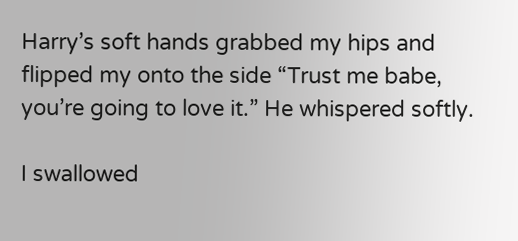Harry’s soft hands grabbed my hips and flipped my onto the side “Trust me babe, you’re going to love it.” He whispered softly.

I swallowed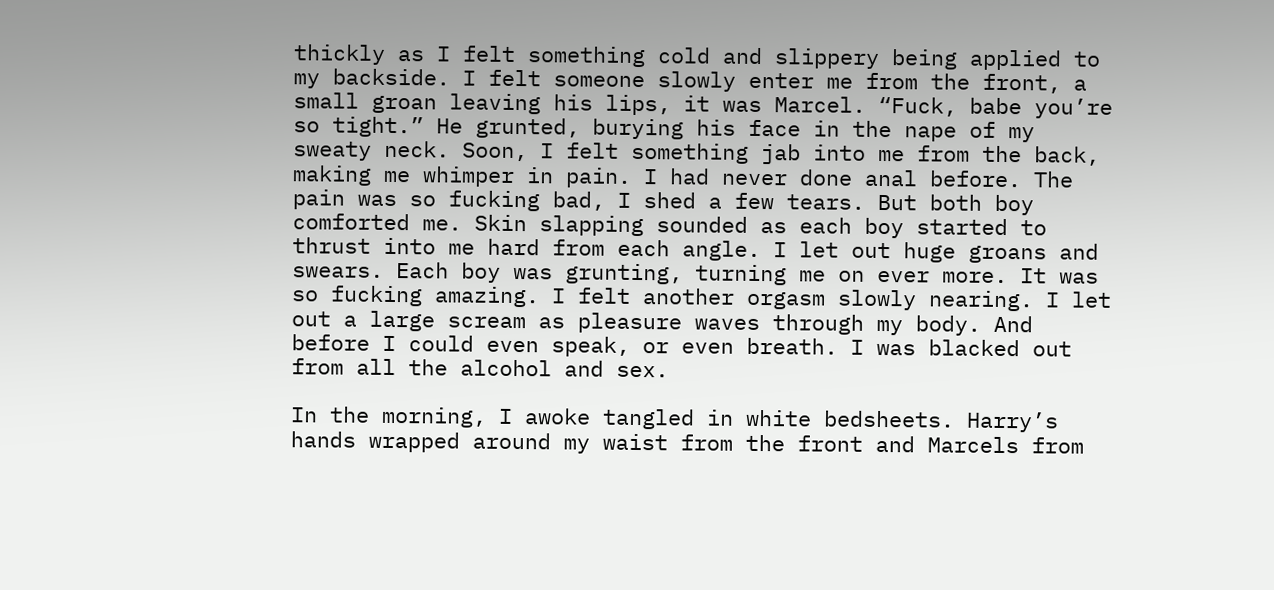thickly as I felt something cold and slippery being applied to my backside. I felt someone slowly enter me from the front, a small groan leaving his lips, it was Marcel. “Fuck, babe you’re so tight.” He grunted, burying his face in the nape of my sweaty neck. Soon, I felt something jab into me from the back, making me whimper in pain. I had never done anal before. The pain was so fucking bad, I shed a few tears. But both boy comforted me. Skin slapping sounded as each boy started to thrust into me hard from each angle. I let out huge groans and swears. Each boy was grunting, turning me on ever more. It was so fucking amazing. I felt another orgasm slowly nearing. I let out a large scream as pleasure waves through my body. And before I could even speak, or even breath. I was blacked out from all the alcohol and sex.

In the morning, I awoke tangled in white bedsheets. Harry’s hands wrapped around my waist from the front and Marcels from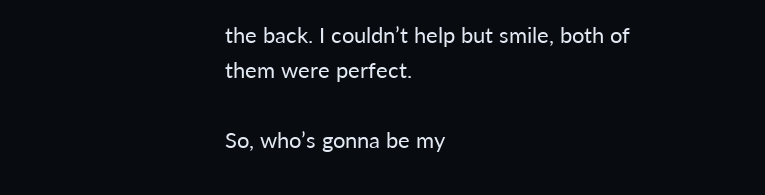the back. I couldn’t help but smile, both of them were perfect.

So, who’s gonna be my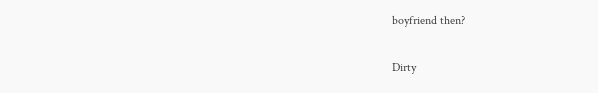boyfriend then?

Dirty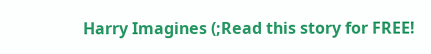Harry Imagines (;Read this story for FREE!